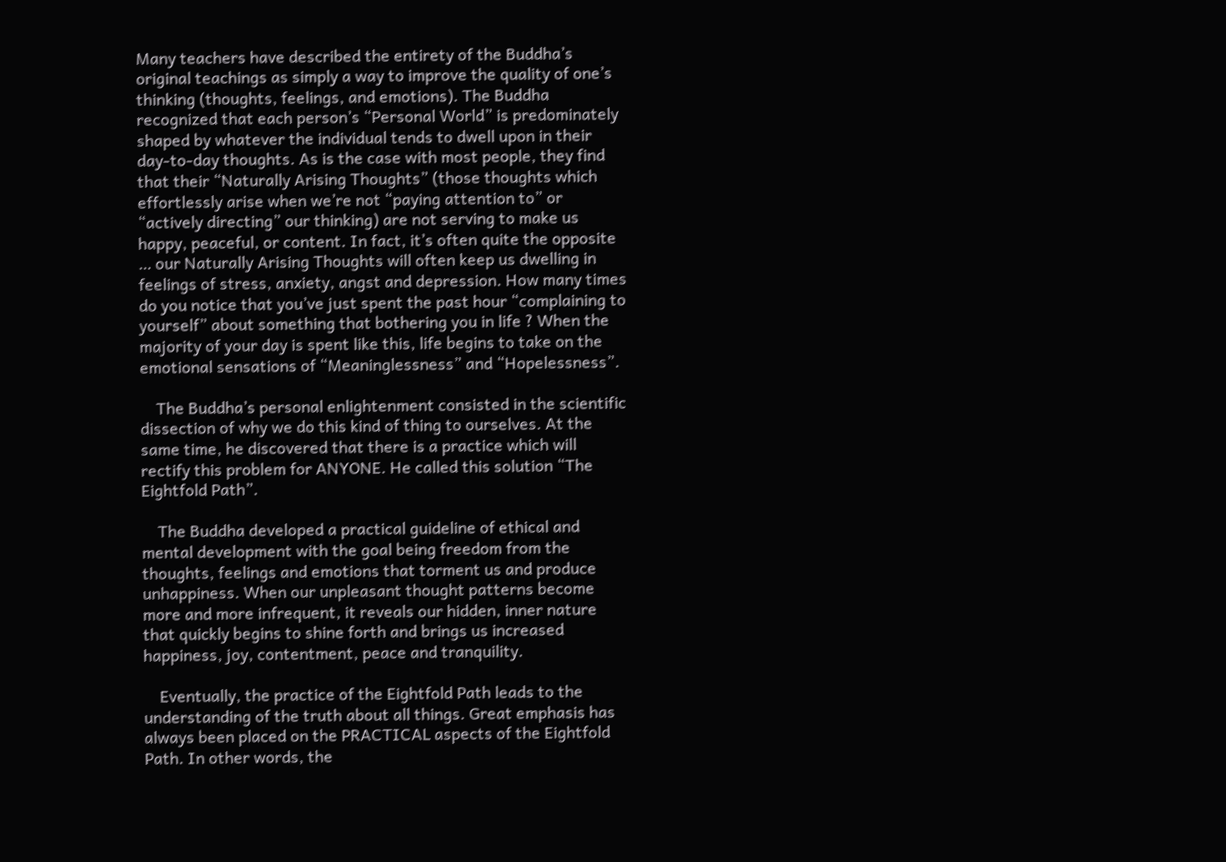Many teachers have described the entirety of the Buddha’s original teachings as simply a way to improve the quality of one’s thinking (thoughts, feelings, and emotions). The Buddha recognized that each person’s “Personal World” is predominately shaped by whatever the individual tends to dwell upon in their day-to-day thoughts. As is the case with most people, they find that their “Naturally Arising Thoughts” (those thoughts which effortlessly arise when we’re not “paying attention to” or “actively directing” our thinking) are not serving to make us happy, peaceful, or content. In fact, it’s often quite the opposite … our Naturally Arising Thoughts will often keep us dwelling in feelings of stress, anxiety, angst and depression. How many times do you notice that you’ve just spent the past hour “complaining to yourself” about something that bothering you in life ? When the majority of your day is spent like this, life begins to take on the emotional sensations of “Meaninglessness” and “Hopelessness”.

    The Buddha’s personal enlightenment consisted in the scientific dissection of why we do this kind of thing to ourselves. At the same time, he discovered that there is a practice which will rectify this problem for ANYONE. He called this solution “The Eightfold Path”.

    The Buddha developed a practical guideline of ethical and mental development with the goal being freedom from the thoughts, feelings and emotions that torment us and produce unhappiness. When our unpleasant thought patterns become more and more infrequent, it reveals our hidden, inner nature that quickly begins to shine forth and brings us increased happiness, joy, contentment, peace and tranquility.

    Eventually, the practice of the Eightfold Path leads to the understanding of the truth about all things. Great emphasis has always been placed on the PRACTICAL aspects of the Eightfold Path. In other words, the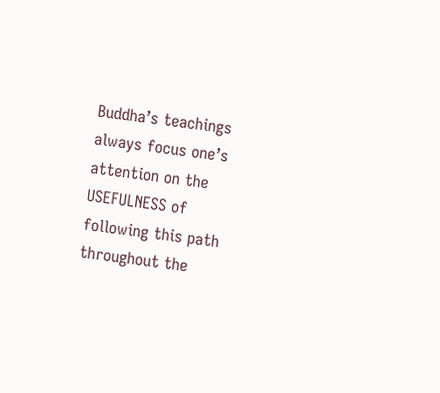Buddha’s teachings always focus one’s attention on the USEFULNESS of following this path throughout the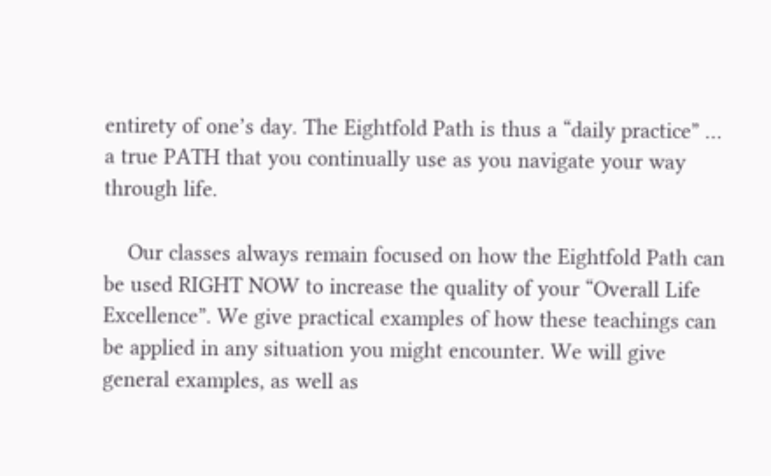entirety of one’s day. The Eightfold Path is thus a “daily practice” … a true PATH that you continually use as you navigate your way through life.

    Our classes always remain focused on how the Eightfold Path can be used RIGHT NOW to increase the quality of your “Overall Life Excellence”. We give practical examples of how these teachings can be applied in any situation you might encounter. We will give general examples, as well as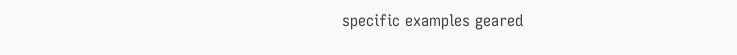specific examples geared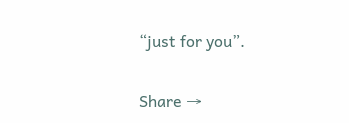“just for you”.

Share →